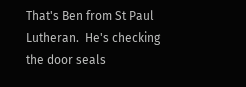That's Ben from St Paul Lutheran.  He's checking the door seals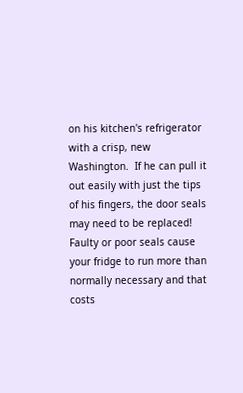on his kitchen's refrigerator with a crisp, new Washington.  If he can pull it out easily with just the tips of his fingers, the door seals may need to be replaced!  Faulty or poor seals cause your fridge to run more than normally necessary and that costs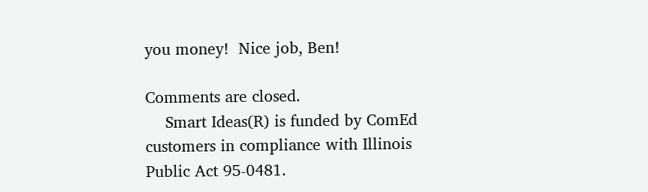you money!  Nice job, Ben!

Comments are closed.
    Smart Ideas(R) is funded by ComEd customers in compliance with Illinois Public Act 95-0481.